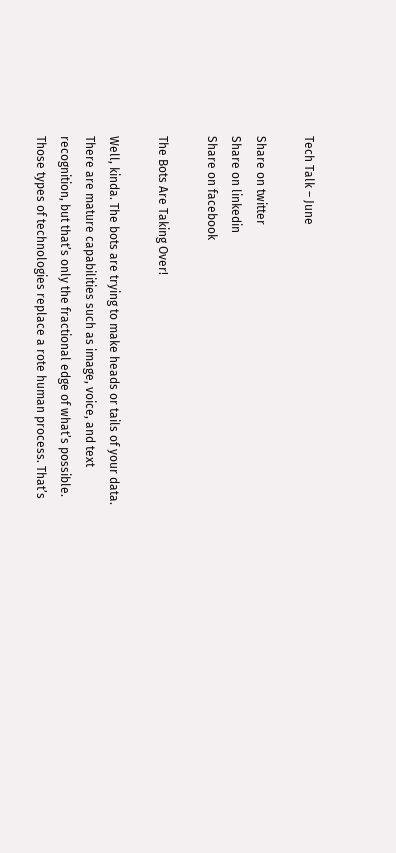Tech Talk – June

Share on twitter
Share on linkedin
Share on facebook

The Bots Are Taking Over!

Well, kinda. The bots are trying to make heads or tails of your data. There are mature capabilities such as image, voice, and text recognition, but that’s only the fractional edge of what’s possible. Those types of technologies replace a rote human process. That’s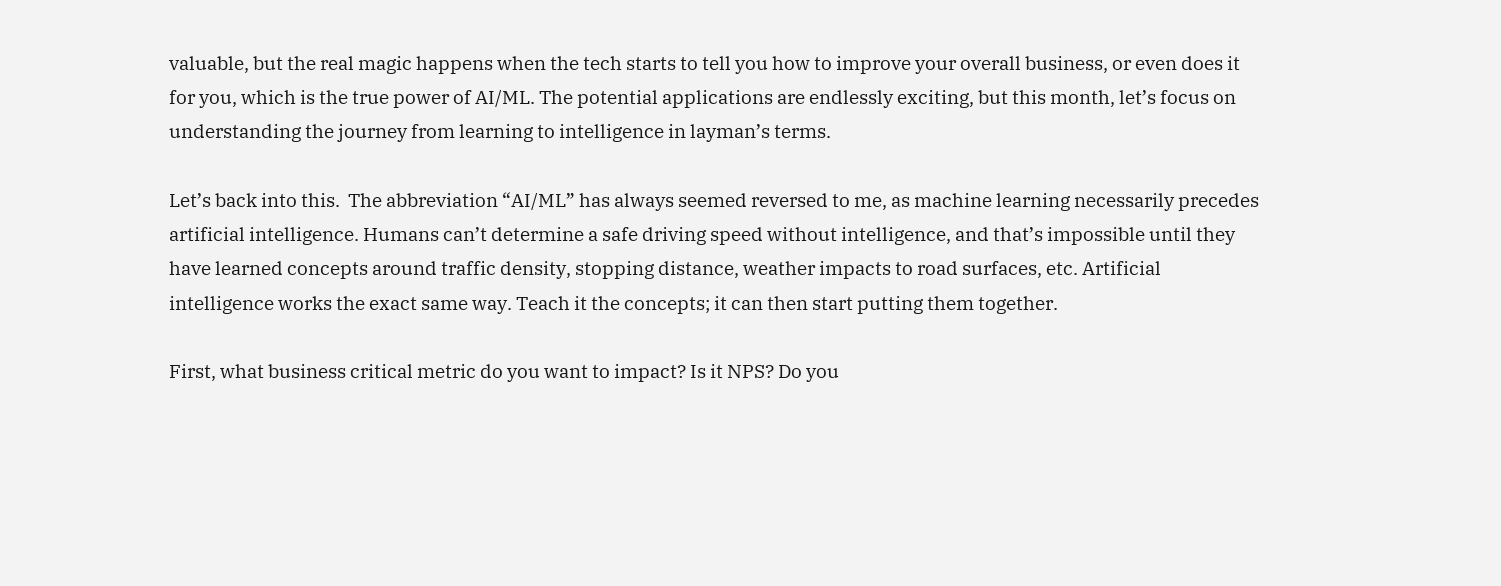valuable, but the real magic happens when the tech starts to tell you how to improve your overall business, or even does it for you, which is the true power of AI/ML. The potential applications are endlessly exciting, but this month, let’s focus on understanding the journey from learning to intelligence in layman’s terms.

Let’s back into this.  The abbreviation “AI/ML” has always seemed reversed to me, as machine learning necessarily precedes artificial intelligence. Humans can’t determine a safe driving speed without intelligence, and that’s impossible until they have learned concepts around traffic density, stopping distance, weather impacts to road surfaces, etc. Artificial intelligence works the exact same way. Teach it the concepts; it can then start putting them together.

First, what business critical metric do you want to impact? Is it NPS? Do you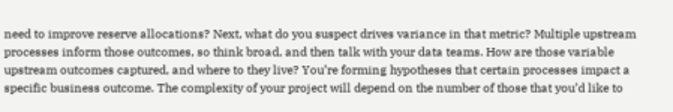need to improve reserve allocations? Next, what do you suspect drives variance in that metric? Multiple upstream processes inform those outcomes, so think broad, and then talk with your data teams. How are those variable upstream outcomes captured, and where to they live? You’re forming hypotheses that certain processes impact a specific business outcome. The complexity of your project will depend on the number of those that you’d like to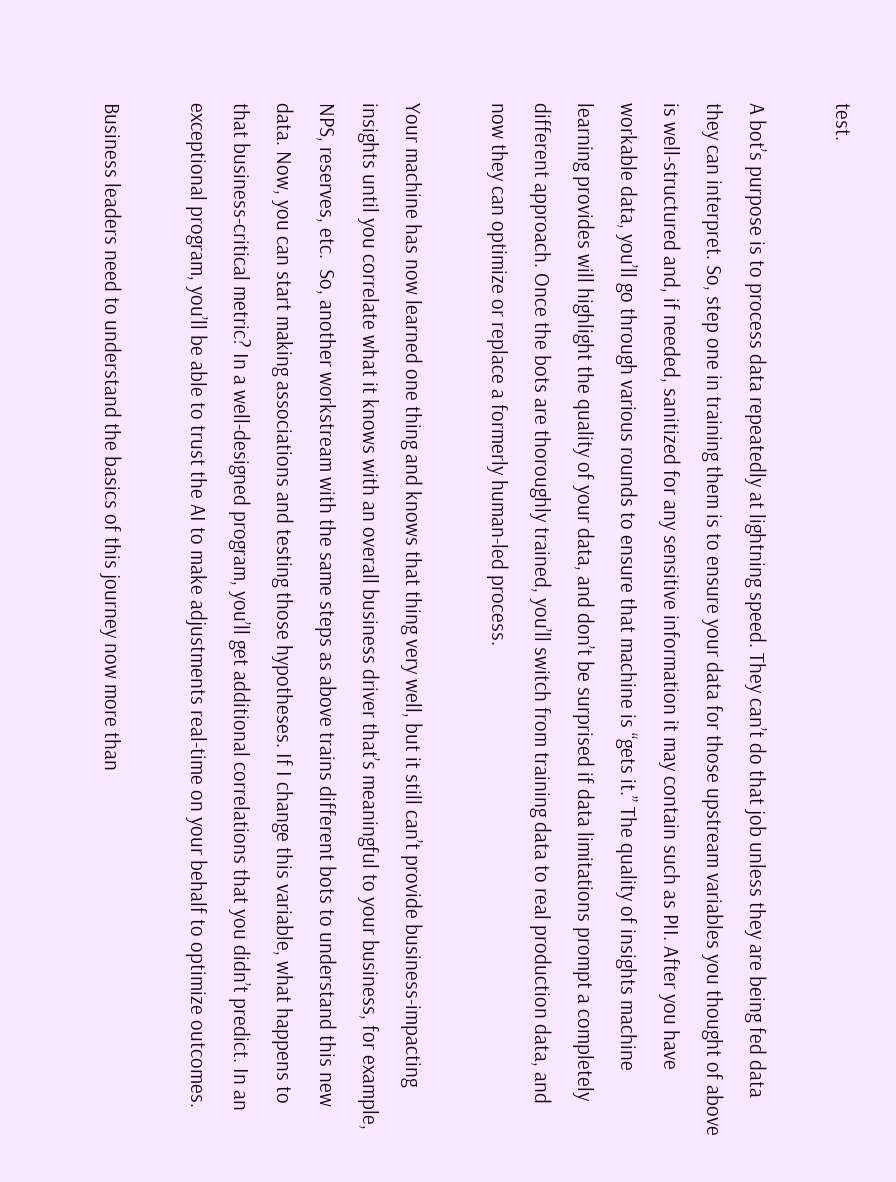test.

A bot’s purpose is to process data repeatedly at lightning speed. They can’t do that job unless they are being fed data they can interpret. So, step one in training them is to ensure your data for those upstream variables you thought of above is well-structured and, if needed, sanitized for any sensitive information it may contain such as PII. After you have workable data, you’ll go through various rounds to ensure that machine is “gets it.” The quality of insights machine learning provides will highlight the quality of your data, and don’t be surprised if data limitations prompt a completely different approach. Once the bots are thoroughly trained, you’ll switch from training data to real production data, and now they can optimize or replace a formerly human-led process.

Your machine has now learned one thing and knows that thing very well, but it still can’t provide business-impacting insights until you correlate what it knows with an overall business driver that’s meaningful to your business, for example, NPS, reserves, etc.  So, another workstream with the same steps as above trains different bots to understand this new data. Now, you can start making associations and testing those hypotheses. If I change this variable, what happens to that business-critical metric? In a well-designed program, you’ll get additional correlations that you didn’t predict. In an exceptional program, you’ll be able to trust the AI to make adjustments real-time on your behalf to optimize outcomes.

Business leaders need to understand the basics of this journey now more than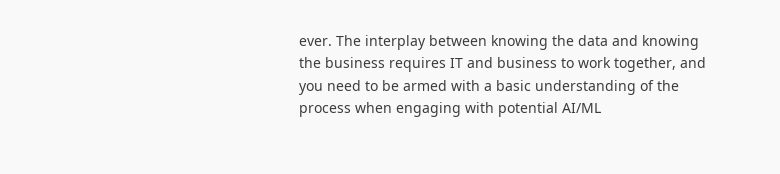ever. The interplay between knowing the data and knowing the business requires IT and business to work together, and you need to be armed with a basic understanding of the process when engaging with potential AI/ML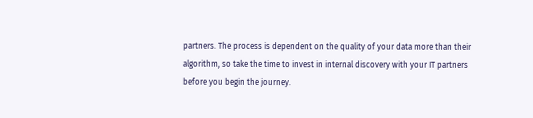partners. The process is dependent on the quality of your data more than their algorithm, so take the time to invest in internal discovery with your IT partners before you begin the journey.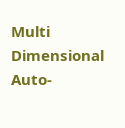Multi Dimensional Auto-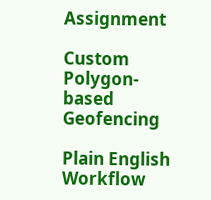Assignment

Custom Polygon-based Geofencing

Plain English Workflow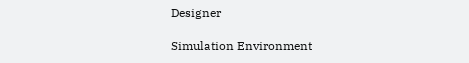Designer

Simulation Environment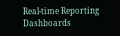Real-time Reporting Dashboards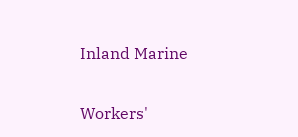Inland Marine

Workers'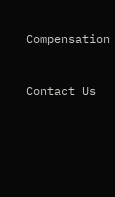Compensation



Contact Us